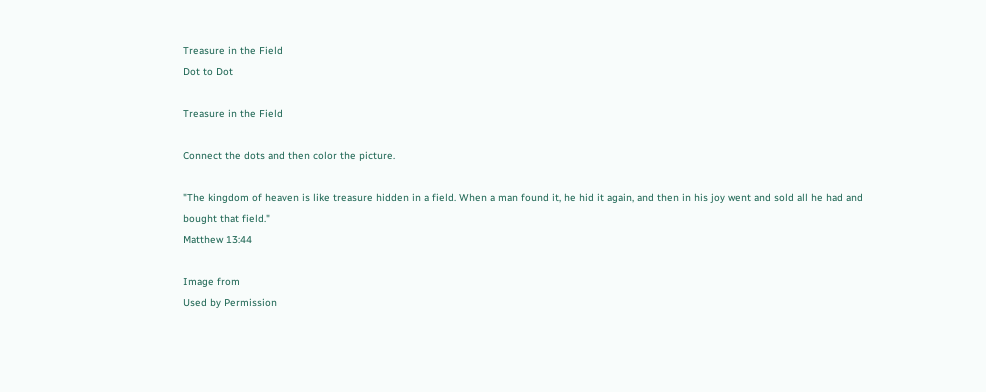Treasure in the Field
Dot to Dot

Treasure in the Field

Connect the dots and then color the picture.

"The kingdom of heaven is like treasure hidden in a field. When a man found it, he hid it again, and then in his joy went and sold all he had and bought that field."
Matthew 13:44

Image from
Used by Permission